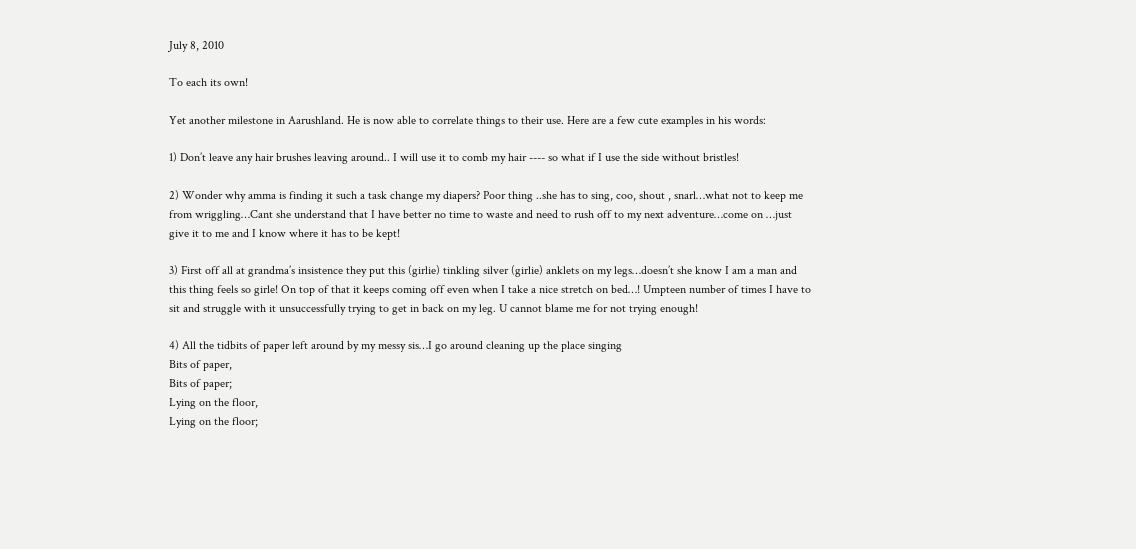July 8, 2010

To each its own!

Yet another milestone in Aarushland. He is now able to correlate things to their use. Here are a few cute examples in his words:

1) Don’t leave any hair brushes leaving around.. I will use it to comb my hair ---- so what if I use the side without bristles!

2) Wonder why amma is finding it such a task change my diapers? Poor thing ..she has to sing, coo, shout , snarl…what not to keep me from wriggling…Cant she understand that I have better no time to waste and need to rush off to my next adventure…come on …just give it to me and I know where it has to be kept!

3) First off all at grandma’s insistence they put this (girlie) tinkling silver (girlie) anklets on my legs…doesn’t she know I am a man and this thing feels so girle! On top of that it keeps coming off even when I take a nice stretch on bed…! Umpteen number of times I have to sit and struggle with it unsuccessfully trying to get in back on my leg. U cannot blame me for not trying enough!

4) All the tidbits of paper left around by my messy sis…I go around cleaning up the place singing
Bits of paper,
Bits of paper;
Lying on the floor,
Lying on the floor;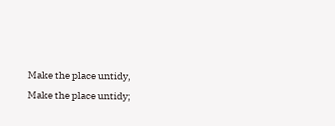Make the place untidy,
Make the place untidy;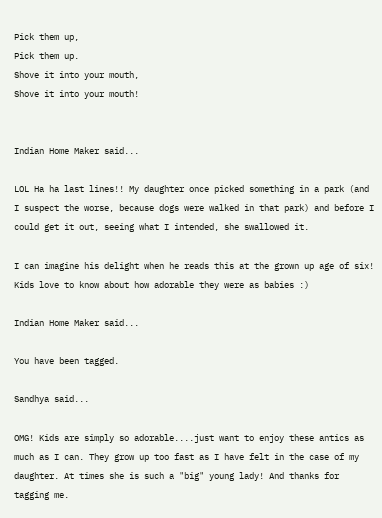Pick them up,
Pick them up.
Shove it into your mouth,
Shove it into your mouth!


Indian Home Maker said...

LOL Ha ha last lines!! My daughter once picked something in a park (and I suspect the worse, because dogs were walked in that park) and before I could get it out, seeing what I intended, she swallowed it.

I can imagine his delight when he reads this at the grown up age of six! Kids love to know about how adorable they were as babies :)

Indian Home Maker said...

You have been tagged.

Sandhya said...

OMG! Kids are simply so adorable....just want to enjoy these antics as much as I can. They grow up too fast as I have felt in the case of my daughter. At times she is such a "big" young lady! And thanks for tagging me.